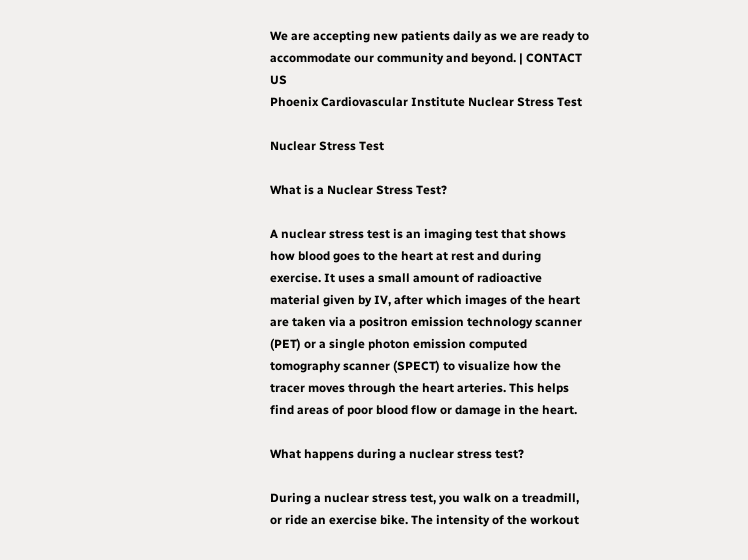We are accepting new patients daily as we are ready to accommodate our community and beyond. | CONTACT US
Phoenix Cardiovascular Institute Nuclear Stress Test

Nuclear Stress Test

What is a Nuclear Stress Test?

A nuclear stress test is an imaging test that shows how blood goes to the heart at rest and during exercise. It uses a small amount of radioactive material given by IV, after which images of the heart are taken via a positron emission technology scanner (PET) or a single photon emission computed tomography scanner (SPECT) to visualize how the tracer moves through the heart arteries. This helps find areas of poor blood flow or damage in the heart.

What happens during a nuclear stress test?

During a nuclear stress test, you walk on a treadmill, or ride an exercise bike. The intensity of the workout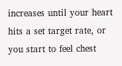increases until your heart hits a set target rate, or you start to feel chest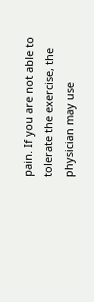pain. If you are not able to tolerate the exercise, the physician may use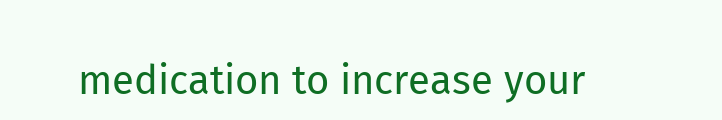medication to increase your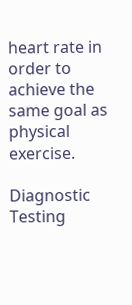heart rate in order to achieve the same goal as physical exercise.

Diagnostic Testing